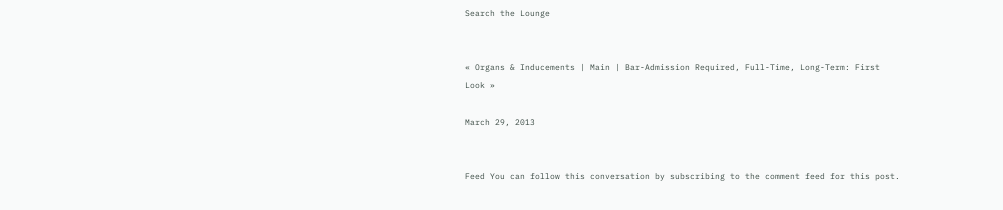Search the Lounge


« Organs & Inducements | Main | Bar-Admission Required, Full-Time, Long-Term: First Look »

March 29, 2013


Feed You can follow this conversation by subscribing to the comment feed for this post.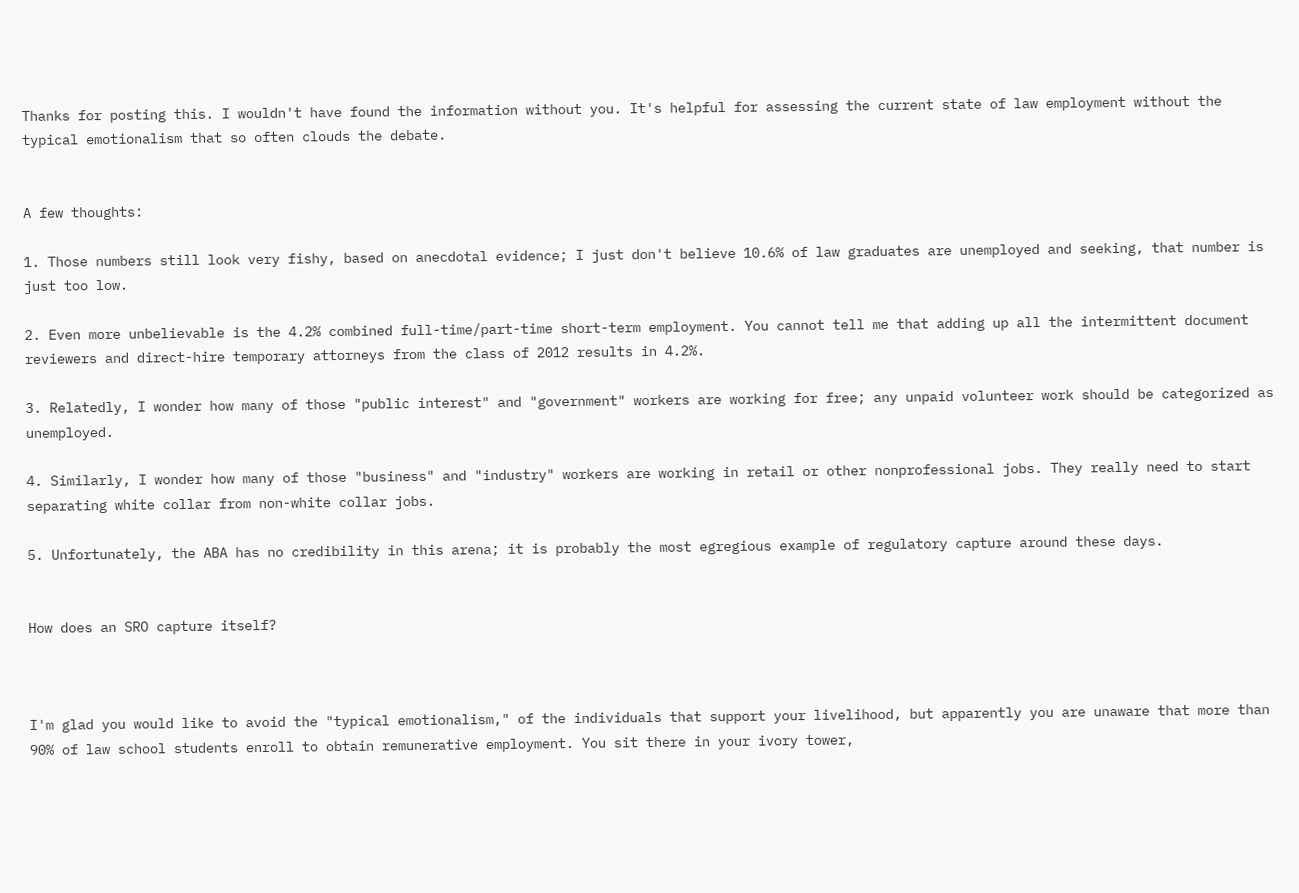Thanks for posting this. I wouldn't have found the information without you. It's helpful for assessing the current state of law employment without the typical emotionalism that so often clouds the debate.


A few thoughts:

1. Those numbers still look very fishy, based on anecdotal evidence; I just don't believe 10.6% of law graduates are unemployed and seeking, that number is just too low.

2. Even more unbelievable is the 4.2% combined full-time/part-time short-term employment. You cannot tell me that adding up all the intermittent document reviewers and direct-hire temporary attorneys from the class of 2012 results in 4.2%.

3. Relatedly, I wonder how many of those "public interest" and "government" workers are working for free; any unpaid volunteer work should be categorized as unemployed.

4. Similarly, I wonder how many of those "business" and "industry" workers are working in retail or other nonprofessional jobs. They really need to start separating white collar from non-white collar jobs.

5. Unfortunately, the ABA has no credibility in this arena; it is probably the most egregious example of regulatory capture around these days.


How does an SRO capture itself?



I'm glad you would like to avoid the "typical emotionalism," of the individuals that support your livelihood, but apparently you are unaware that more than 90% of law school students enroll to obtain remunerative employment. You sit there in your ivory tower,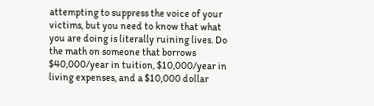attempting to suppress the voice of your victims, but you need to know that what you are doing is literally ruining lives. Do the math on someone that borrows $40,000/year in tuition, $10,000/year in living expenses, and a $10,000 dollar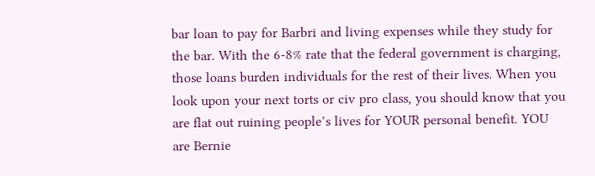bar loan to pay for Barbri and living expenses while they study for the bar. With the 6-8% rate that the federal government is charging, those loans burden individuals for the rest of their lives. When you look upon your next torts or civ pro class, you should know that you are flat out ruining people’s lives for YOUR personal benefit. YOU are Bernie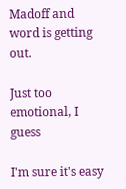Madoff and word is getting out.

Just too emotional, I guess

I'm sure it's easy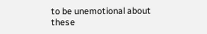to be unemotional about these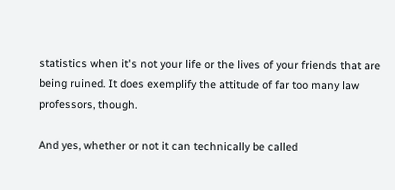statistics when it's not your life or the lives of your friends that are being ruined. It does exemplify the attitude of far too many law professors, though.

And yes, whether or not it can technically be called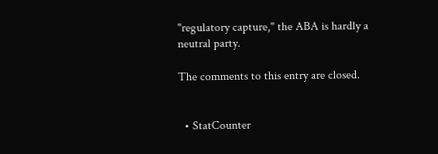"regulatory capture," the ABA is hardly a neutral party.

The comments to this entry are closed.


  • StatCounter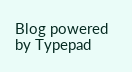Blog powered by Typepad